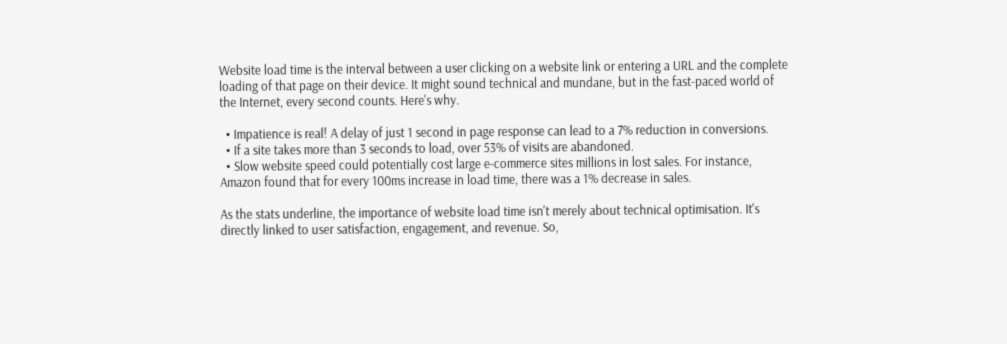Website load time is the interval between a user clicking on a website link or entering a URL and the complete loading of that page on their device. It might sound technical and mundane, but in the fast-paced world of the Internet, every second counts. Here's why.

  • Impatience is real! A delay of just 1 second in page response can lead to a 7% reduction in conversions.
  • If a site takes more than 3 seconds to load, over 53% of visits are abandoned.
  • Slow website speed could potentially cost large e-commerce sites millions in lost sales. For instance, Amazon found that for every 100ms increase in load time, there was a 1% decrease in sales.

As the stats underline, the importance of website load time isn't merely about technical optimisation. It's directly linked to user satisfaction, engagement, and revenue. So,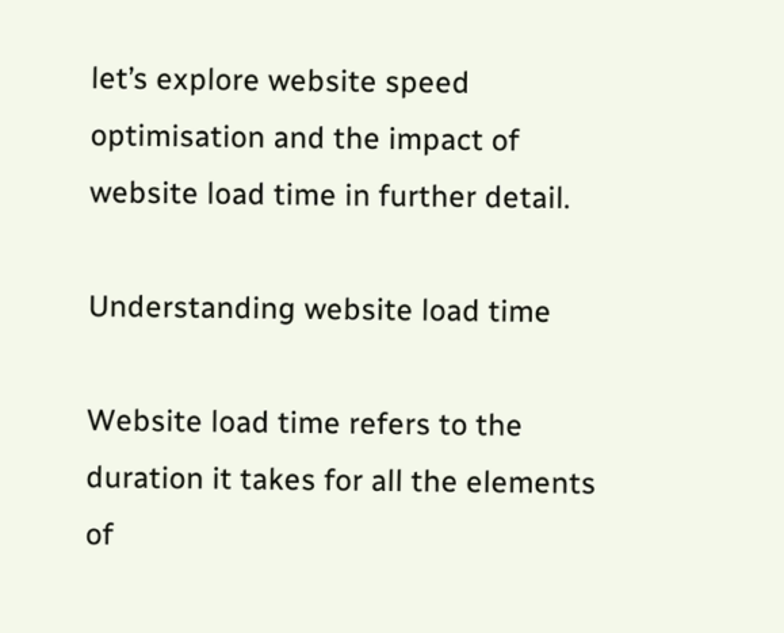let’s explore website speed optimisation and the impact of website load time in further detail.

Understanding website load time

Website load time refers to the duration it takes for all the elements of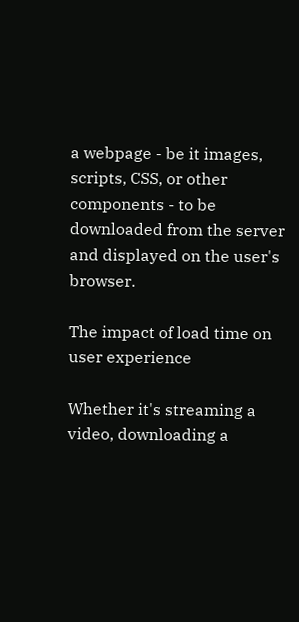a webpage - be it images, scripts, CSS, or other components - to be downloaded from the server and displayed on the user's browser.

The impact of load time on user experience

Whether it's streaming a video, downloading a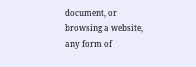document, or browsing a website, any form of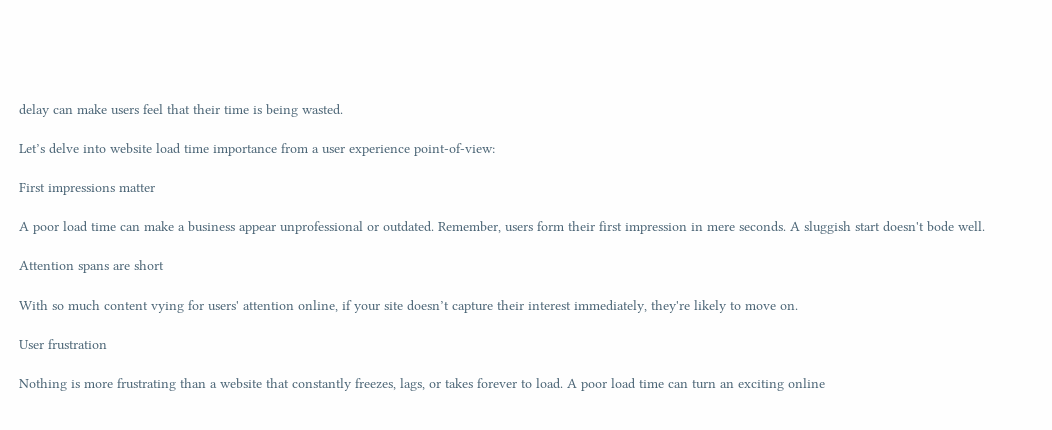delay can make users feel that their time is being wasted.

Let’s delve into website load time importance from a user experience point-of-view:

First impressions matter

A poor load time can make a business appear unprofessional or outdated. Remember, users form their first impression in mere seconds. A sluggish start doesn't bode well.

Attention spans are short

With so much content vying for users' attention online, if your site doesn’t capture their interest immediately, they're likely to move on.

User frustration

Nothing is more frustrating than a website that constantly freezes, lags, or takes forever to load. A poor load time can turn an exciting online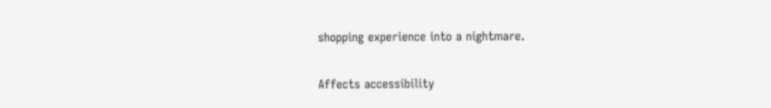shopping experience into a nightmare.

Affects accessibility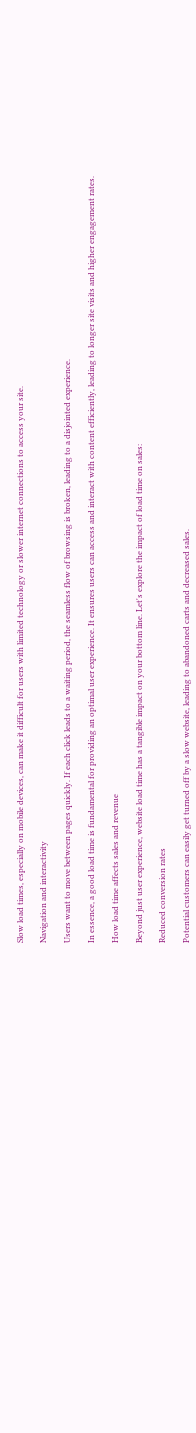Slow load times, especially on mobile devices, can make it difficult for users with limited technology or slower internet connections to access your site.

Navigation and interactivity

Users want to move between pages quickly. If each click leads to a waiting period, the seamless flow of browsing is broken, leading to a disjointed experience.

In essence, a good load time is fundamental for providing an optimal user experience. It ensures users can access and interact with content efficiently, leading to longer site visits and higher engagement rates.

How load time affects sales and revenue

Beyond just user experience, website load time has a tangible impact on your bottom line. Let's explore the impact of load time on sales:

Reduced conversion rates

Potential customers can easily get turned off by a slow website, leading to abandoned carts and decreased sales.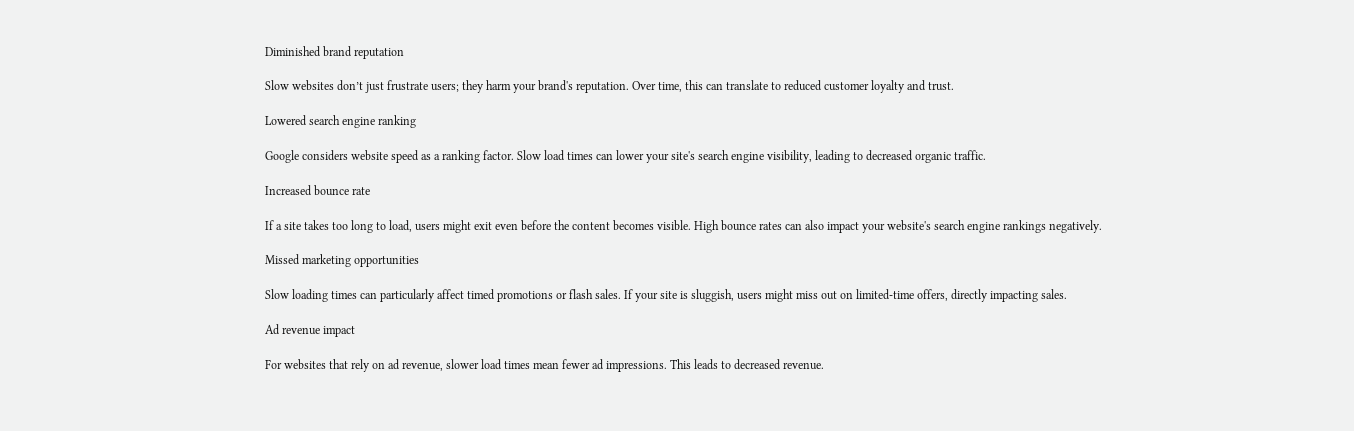Diminished brand reputation

Slow websites don’t just frustrate users; they harm your brand's reputation. Over time, this can translate to reduced customer loyalty and trust.

Lowered search engine ranking

Google considers website speed as a ranking factor. Slow load times can lower your site's search engine visibility, leading to decreased organic traffic.

Increased bounce rate

If a site takes too long to load, users might exit even before the content becomes visible. High bounce rates can also impact your website's search engine rankings negatively.

Missed marketing opportunities

Slow loading times can particularly affect timed promotions or flash sales. If your site is sluggish, users might miss out on limited-time offers, directly impacting sales.

Ad revenue impact

For websites that rely on ad revenue, slower load times mean fewer ad impressions. This leads to decreased revenue.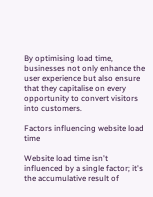By optimising load time, businesses not only enhance the user experience but also ensure that they capitalise on every opportunity to convert visitors into customers.

Factors influencing website load time

Website load time isn't influenced by a single factor; it's the accumulative result of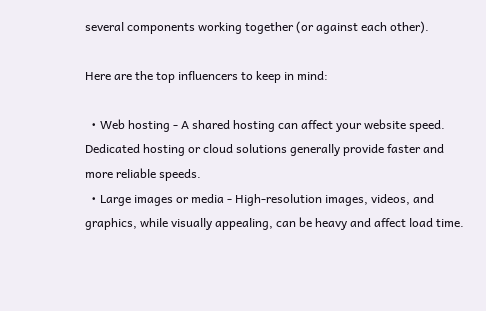several components working together (or against each other).

Here are the top influencers to keep in mind:

  • Web hosting - A shared hosting can affect your website speed. Dedicated hosting or cloud solutions generally provide faster and more reliable speeds.
  • Large images or media - High-resolution images, videos, and graphics, while visually appealing, can be heavy and affect load time.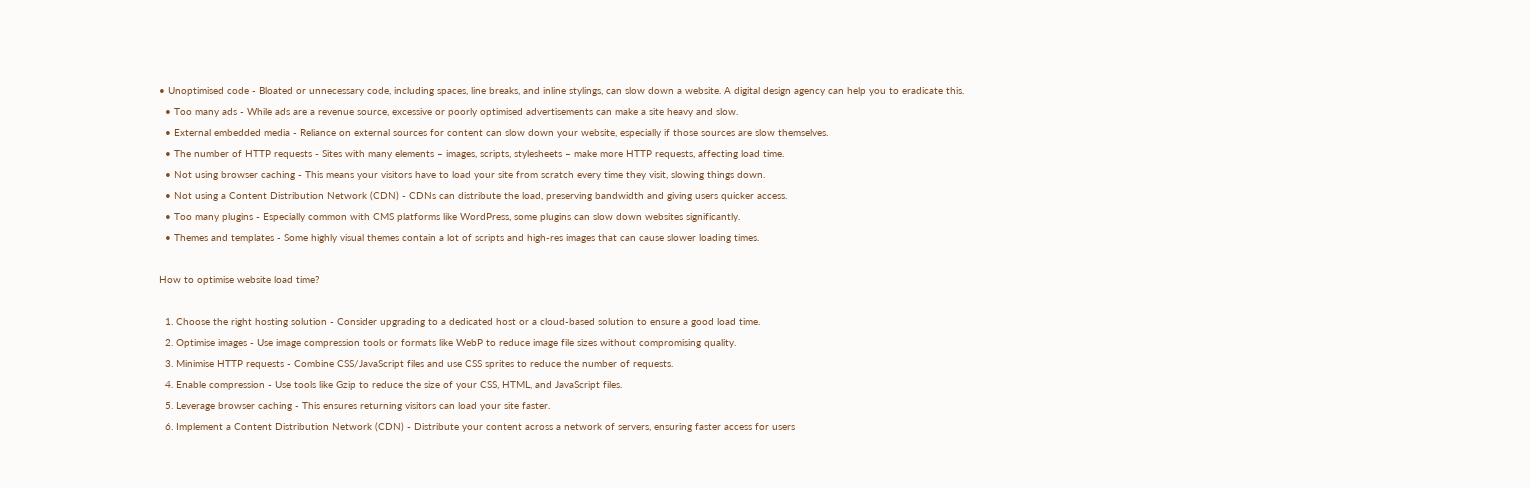• Unoptimised code - Bloated or unnecessary code, including spaces, line breaks, and inline stylings, can slow down a website. A digital design agency can help you to eradicate this.
  • Too many ads - While ads are a revenue source, excessive or poorly optimised advertisements can make a site heavy and slow.
  • External embedded media - Reliance on external sources for content can slow down your website, especially if those sources are slow themselves.
  • The number of HTTP requests - Sites with many elements – images, scripts, stylesheets – make more HTTP requests, affecting load time.
  • Not using browser caching - This means your visitors have to load your site from scratch every time they visit, slowing things down.
  • Not using a Content Distribution Network (CDN) - CDNs can distribute the load, preserving bandwidth and giving users quicker access.
  • Too many plugins - Especially common with CMS platforms like WordPress, some plugins can slow down websites significantly.
  • Themes and templates - Some highly visual themes contain a lot of scripts and high-res images that can cause slower loading times.

How to optimise website load time?

  1. Choose the right hosting solution - Consider upgrading to a dedicated host or a cloud-based solution to ensure a good load time.
  2. Optimise images - Use image compression tools or formats like WebP to reduce image file sizes without compromising quality.
  3. Minimise HTTP requests - Combine CSS/JavaScript files and use CSS sprites to reduce the number of requests.
  4. Enable compression - Use tools like Gzip to reduce the size of your CSS, HTML, and JavaScript files.
  5. Leverage browser caching - This ensures returning visitors can load your site faster.
  6. Implement a Content Distribution Network (CDN) - Distribute your content across a network of servers, ensuring faster access for users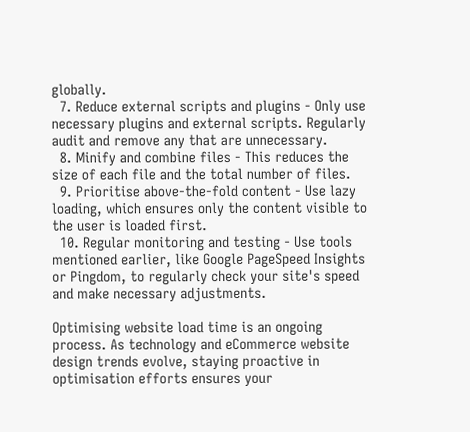globally.
  7. Reduce external scripts and plugins - Only use necessary plugins and external scripts. Regularly audit and remove any that are unnecessary.
  8. Minify and combine files - This reduces the size of each file and the total number of files.
  9. Prioritise above-the-fold content - Use lazy loading, which ensures only the content visible to the user is loaded first.
  10. Regular monitoring and testing - Use tools mentioned earlier, like Google PageSpeed Insights or Pingdom, to regularly check your site's speed and make necessary adjustments.

Optimising website load time is an ongoing process. As technology and eCommerce website design trends evolve, staying proactive in optimisation efforts ensures your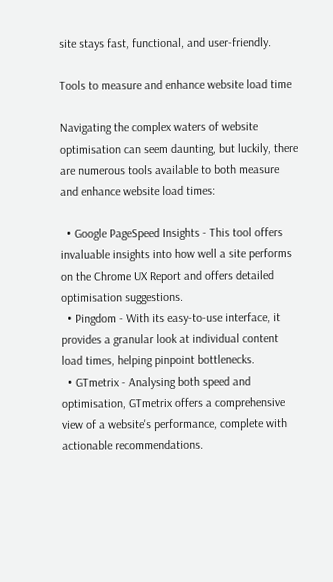site stays fast, functional, and user-friendly.

Tools to measure and enhance website load time

Navigating the complex waters of website optimisation can seem daunting, but luckily, there are numerous tools available to both measure and enhance website load times:

  • Google PageSpeed Insights - This tool offers invaluable insights into how well a site performs on the Chrome UX Report and offers detailed optimisation suggestions.
  • Pingdom - With its easy-to-use interface, it provides a granular look at individual content load times, helping pinpoint bottlenecks.
  • GTmetrix - Analysing both speed and optimisation, GTmetrix offers a comprehensive view of a website's performance, complete with actionable recommendations.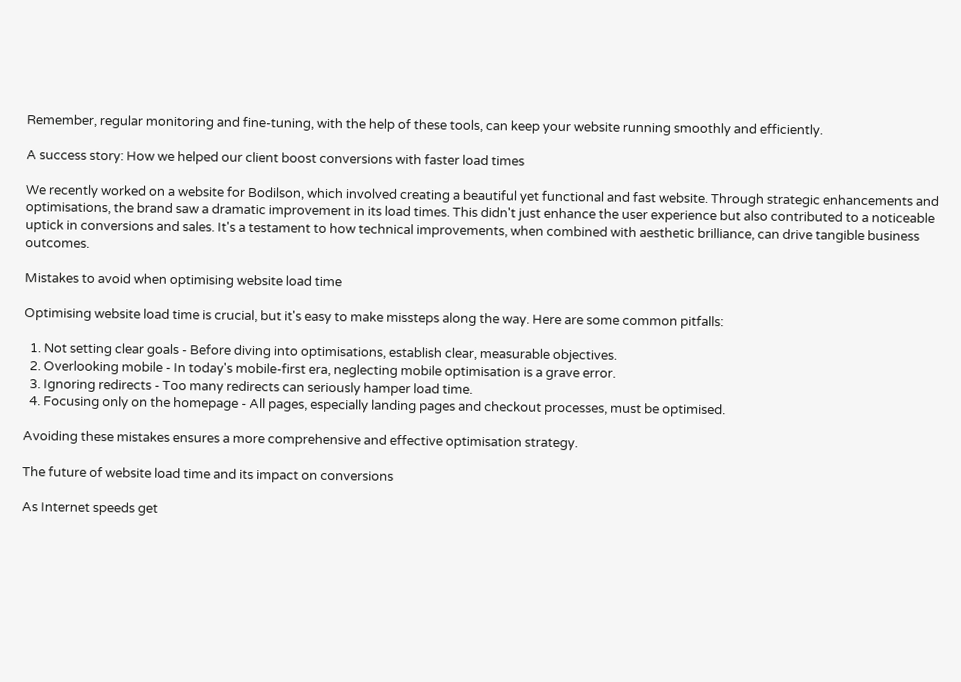Remember, regular monitoring and fine-tuning, with the help of these tools, can keep your website running smoothly and efficiently.

A success story: How we helped our client boost conversions with faster load times

We recently worked on a website for Bodilson, which involved creating a beautiful yet functional and fast website. Through strategic enhancements and optimisations, the brand saw a dramatic improvement in its load times. This didn't just enhance the user experience but also contributed to a noticeable uptick in conversions and sales. It's a testament to how technical improvements, when combined with aesthetic brilliance, can drive tangible business outcomes.

Mistakes to avoid when optimising website load time

Optimising website load time is crucial, but it's easy to make missteps along the way. Here are some common pitfalls:

  1. Not setting clear goals - Before diving into optimisations, establish clear, measurable objectives.
  2. Overlooking mobile - In today's mobile-first era, neglecting mobile optimisation is a grave error.
  3. Ignoring redirects - Too many redirects can seriously hamper load time.
  4. Focusing only on the homepage - All pages, especially landing pages and checkout processes, must be optimised.

Avoiding these mistakes ensures a more comprehensive and effective optimisation strategy.

The future of website load time and its impact on conversions

As Internet speeds get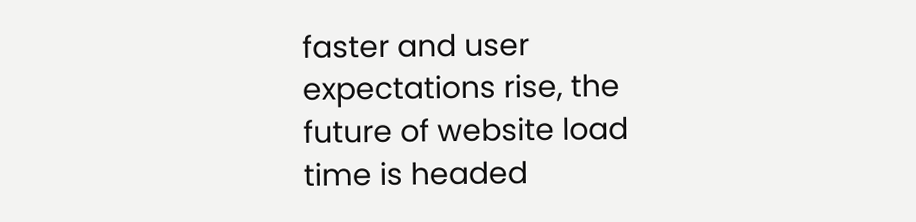faster and user expectations rise, the future of website load time is headed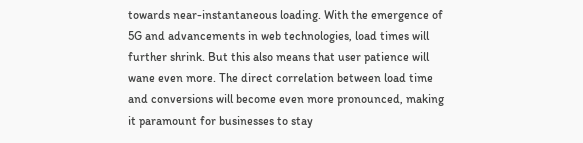towards near-instantaneous loading. With the emergence of 5G and advancements in web technologies, load times will further shrink. But this also means that user patience will wane even more. The direct correlation between load time and conversions will become even more pronounced, making it paramount for businesses to stay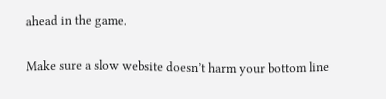ahead in the game.

Make sure a slow website doesn’t harm your bottom line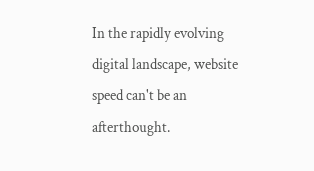In the rapidly evolving digital landscape, website speed can't be an afterthought.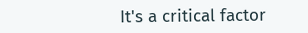It's a critical factor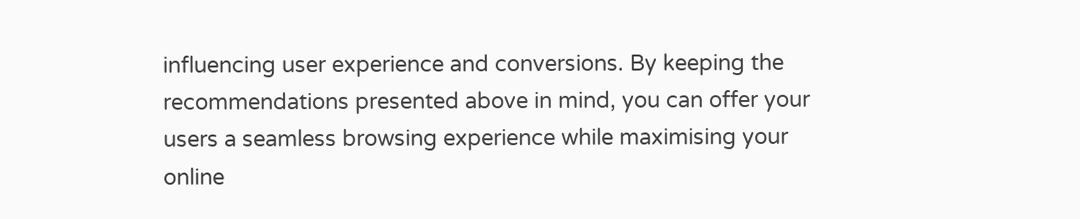influencing user experience and conversions. By keeping the recommendations presented above in mind, you can offer your users a seamless browsing experience while maximising your online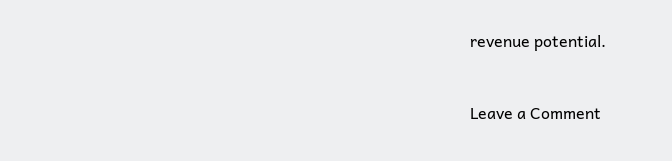revenue potential.



Leave a Comment